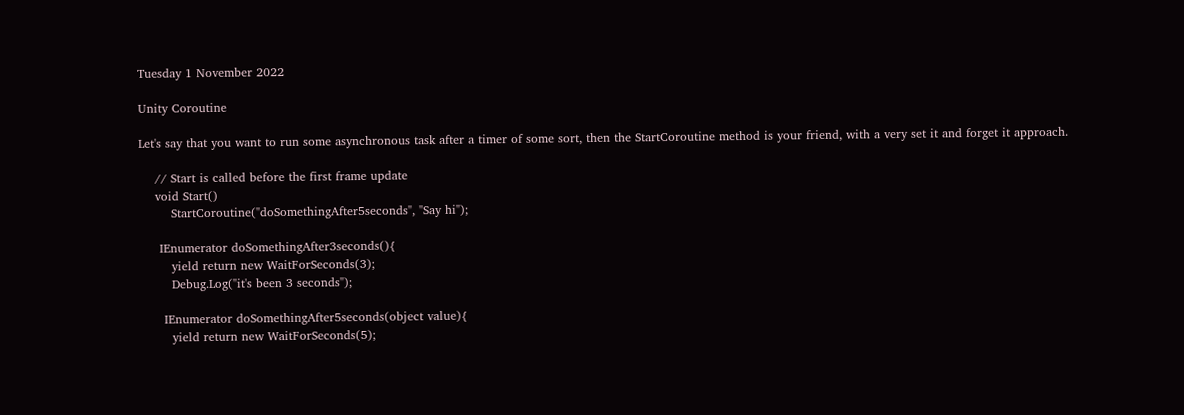Tuesday 1 November 2022

Unity Coroutine

Let's say that you want to run some asynchronous task after a timer of some sort, then the StartCoroutine method is your friend, with a very set it and forget it approach.

    // Start is called before the first frame update
    void Start()
        StartCoroutine("doSomethingAfter5seconds", "Say hi");

     IEnumerator doSomethingAfter3seconds(){
        yield return new WaitForSeconds(3);
        Debug.Log("it's been 3 seconds");

      IEnumerator doSomethingAfter5seconds(object value){
        yield return new WaitForSeconds(5);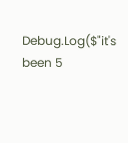Debug.Log($"it's been 5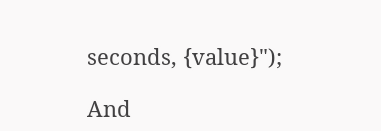seconds, {value}");

And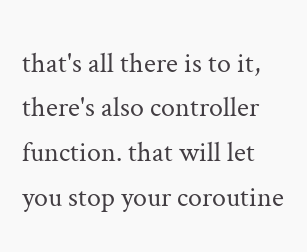that's all there is to it, there's also controller function. that will let you stop your coroutine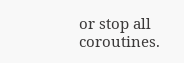or stop all coroutines.